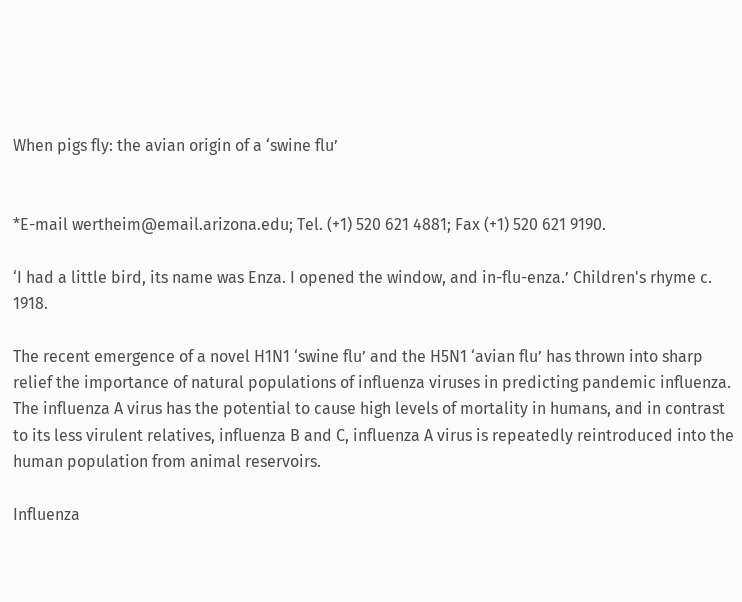When pigs fly: the avian origin of a ‘swine flu’


*E-mail wertheim@email.arizona.edu; Tel. (+1) 520 621 4881; Fax (+1) 520 621 9190.

‘I had a little bird, its name was Enza. I opened the window, and in-flu-enza.’ Children's rhyme c. 1918.

The recent emergence of a novel H1N1 ‘swine flu’ and the H5N1 ‘avian flu’ has thrown into sharp relief the importance of natural populations of influenza viruses in predicting pandemic influenza. The influenza A virus has the potential to cause high levels of mortality in humans, and in contrast to its less virulent relatives, influenza B and C, influenza A virus is repeatedly reintroduced into the human population from animal reservoirs.

Influenza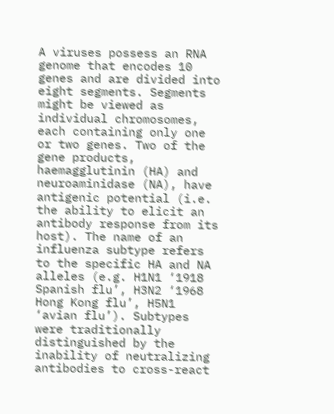A viruses possess an RNA genome that encodes 10 genes and are divided into eight segments. Segments might be viewed as individual chromosomes, each containing only one or two genes. Two of the gene products, haemagglutinin (HA) and neuroaminidase (NA), have antigenic potential (i.e. the ability to elicit an antibody response from its host). The name of an influenza subtype refers to the specific HA and NA alleles (e.g. H1N1 ‘1918 Spanish flu’, H3N2 ‘1968 Hong Kong flu’, H5N1 ‘avian flu’). Subtypes were traditionally distinguished by the inability of neutralizing antibodies to cross-react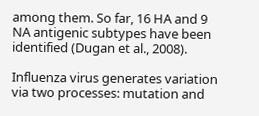among them. So far, 16 HA and 9 NA antigenic subtypes have been identified (Dugan et al., 2008).

Influenza virus generates variation via two processes: mutation and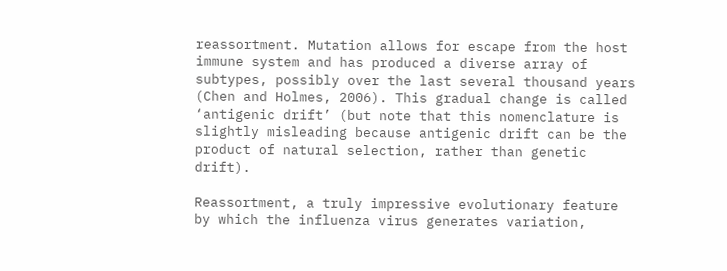reassortment. Mutation allows for escape from the host immune system and has produced a diverse array of subtypes, possibly over the last several thousand years (Chen and Holmes, 2006). This gradual change is called ‘antigenic drift’ (but note that this nomenclature is slightly misleading because antigenic drift can be the product of natural selection, rather than genetic drift).

Reassortment, a truly impressive evolutionary feature by which the influenza virus generates variation,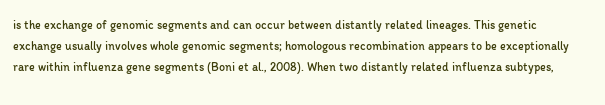is the exchange of genomic segments and can occur between distantly related lineages. This genetic exchange usually involves whole genomic segments; homologous recombination appears to be exceptionally rare within influenza gene segments (Boni et al., 2008). When two distantly related influenza subtypes,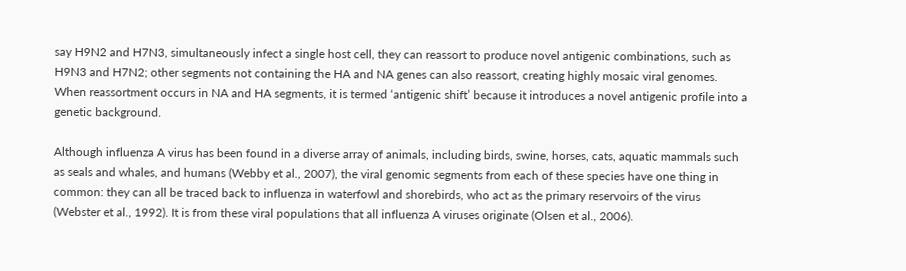say H9N2 and H7N3, simultaneously infect a single host cell, they can reassort to produce novel antigenic combinations, such as H9N3 and H7N2; other segments not containing the HA and NA genes can also reassort, creating highly mosaic viral genomes. When reassortment occurs in NA and HA segments, it is termed ‘antigenic shift’ because it introduces a novel antigenic profile into a genetic background.

Although influenza A virus has been found in a diverse array of animals, including birds, swine, horses, cats, aquatic mammals such as seals and whales, and humans (Webby et al., 2007), the viral genomic segments from each of these species have one thing in common: they can all be traced back to influenza in waterfowl and shorebirds, who act as the primary reservoirs of the virus (Webster et al., 1992). It is from these viral populations that all influenza A viruses originate (Olsen et al., 2006).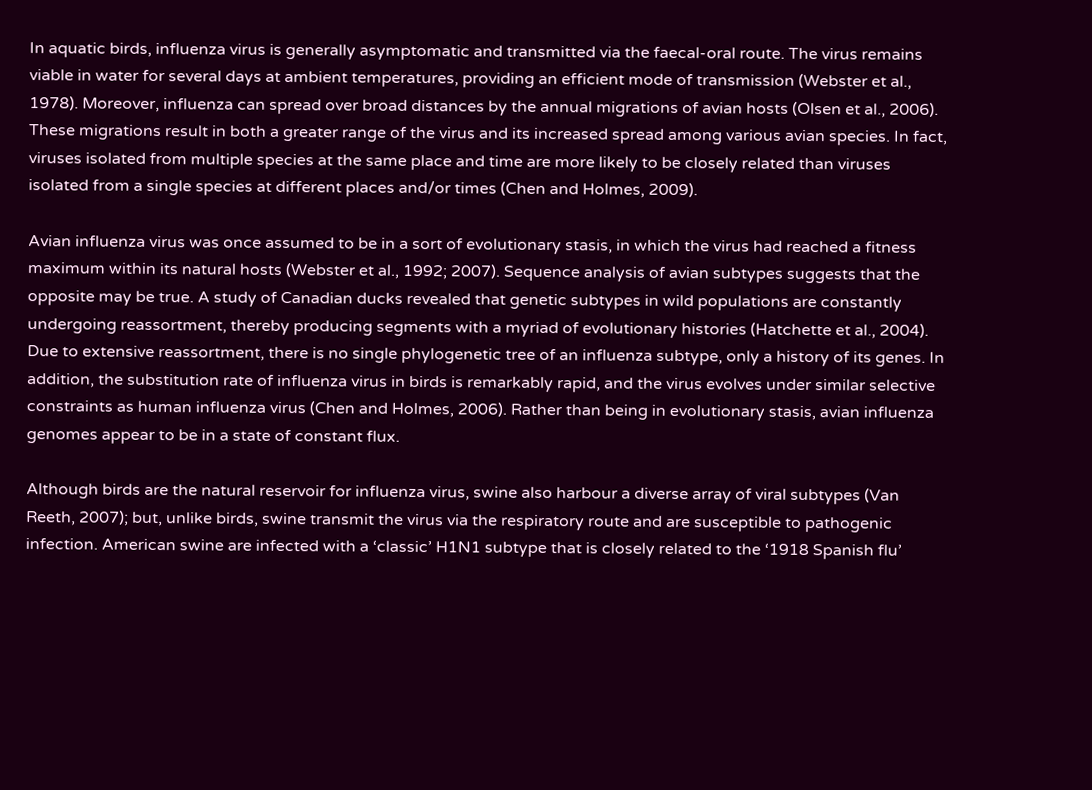In aquatic birds, influenza virus is generally asymptomatic and transmitted via the faecal-oral route. The virus remains viable in water for several days at ambient temperatures, providing an efficient mode of transmission (Webster et al., 1978). Moreover, influenza can spread over broad distances by the annual migrations of avian hosts (Olsen et al., 2006). These migrations result in both a greater range of the virus and its increased spread among various avian species. In fact, viruses isolated from multiple species at the same place and time are more likely to be closely related than viruses isolated from a single species at different places and/or times (Chen and Holmes, 2009).

Avian influenza virus was once assumed to be in a sort of evolutionary stasis, in which the virus had reached a fitness maximum within its natural hosts (Webster et al., 1992; 2007). Sequence analysis of avian subtypes suggests that the opposite may be true. A study of Canadian ducks revealed that genetic subtypes in wild populations are constantly undergoing reassortment, thereby producing segments with a myriad of evolutionary histories (Hatchette et al., 2004). Due to extensive reassortment, there is no single phylogenetic tree of an influenza subtype, only a history of its genes. In addition, the substitution rate of influenza virus in birds is remarkably rapid, and the virus evolves under similar selective constraints as human influenza virus (Chen and Holmes, 2006). Rather than being in evolutionary stasis, avian influenza genomes appear to be in a state of constant flux.

Although birds are the natural reservoir for influenza virus, swine also harbour a diverse array of viral subtypes (Van Reeth, 2007); but, unlike birds, swine transmit the virus via the respiratory route and are susceptible to pathogenic infection. American swine are infected with a ‘classic’ H1N1 subtype that is closely related to the ‘1918 Spanish flu’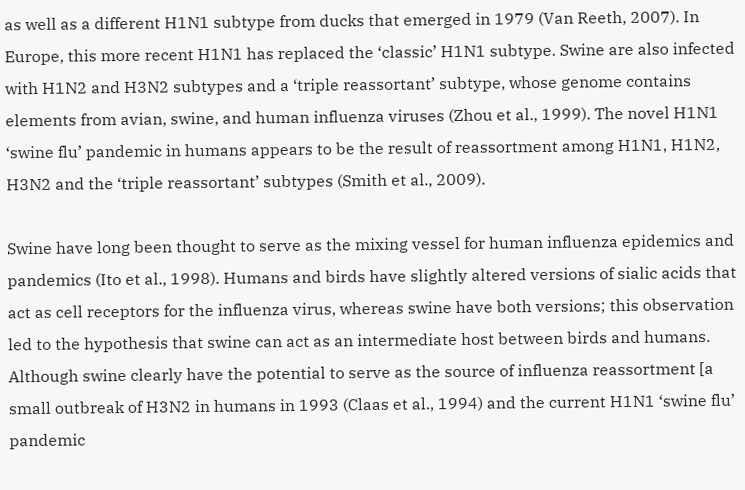as well as a different H1N1 subtype from ducks that emerged in 1979 (Van Reeth, 2007). In Europe, this more recent H1N1 has replaced the ‘classic’ H1N1 subtype. Swine are also infected with H1N2 and H3N2 subtypes and a ‘triple reassortant’ subtype, whose genome contains elements from avian, swine, and human influenza viruses (Zhou et al., 1999). The novel H1N1 ‘swine flu’ pandemic in humans appears to be the result of reassortment among H1N1, H1N2, H3N2 and the ‘triple reassortant’ subtypes (Smith et al., 2009).

Swine have long been thought to serve as the mixing vessel for human influenza epidemics and pandemics (Ito et al., 1998). Humans and birds have slightly altered versions of sialic acids that act as cell receptors for the influenza virus, whereas swine have both versions; this observation led to the hypothesis that swine can act as an intermediate host between birds and humans. Although swine clearly have the potential to serve as the source of influenza reassortment [a small outbreak of H3N2 in humans in 1993 (Claas et al., 1994) and the current H1N1 ‘swine flu’ pandemic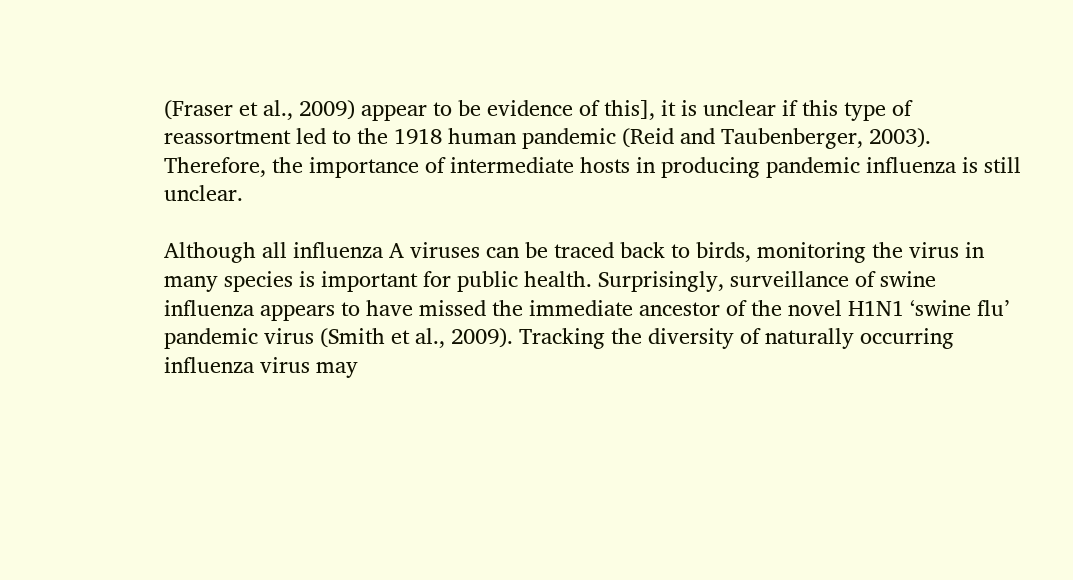(Fraser et al., 2009) appear to be evidence of this], it is unclear if this type of reassortment led to the 1918 human pandemic (Reid and Taubenberger, 2003). Therefore, the importance of intermediate hosts in producing pandemic influenza is still unclear.

Although all influenza A viruses can be traced back to birds, monitoring the virus in many species is important for public health. Surprisingly, surveillance of swine influenza appears to have missed the immediate ancestor of the novel H1N1 ‘swine flu’ pandemic virus (Smith et al., 2009). Tracking the diversity of naturally occurring influenza virus may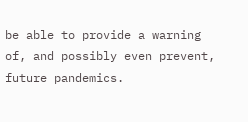be able to provide a warning of, and possibly even prevent, future pandemics.